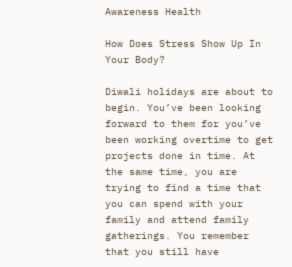Awareness Health

How Does Stress Show Up In Your Body?

Diwali holidays are about to begin. You’ve been looking forward to them for you’ve been working overtime to get projects done in time. At the same time, you are trying to find a time that you can spend with your family and attend family gatherings. You remember that you still have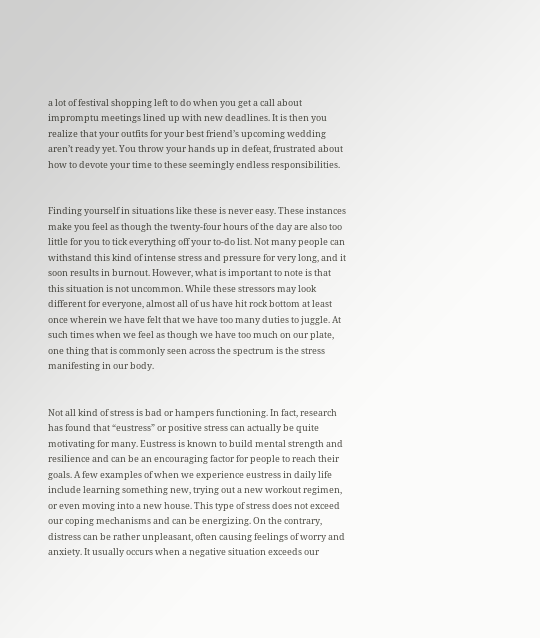a lot of festival shopping left to do when you get a call about impromptu meetings lined up with new deadlines. It is then you realize that your outfits for your best friend’s upcoming wedding aren’t ready yet. You throw your hands up in defeat, frustrated about how to devote your time to these seemingly endless responsibilities.


Finding yourself in situations like these is never easy. These instances make you feel as though the twenty-four hours of the day are also too little for you to tick everything off your to-do list. Not many people can withstand this kind of intense stress and pressure for very long, and it soon results in burnout. However, what is important to note is that this situation is not uncommon. While these stressors may look different for everyone, almost all of us have hit rock bottom at least once wherein we have felt that we have too many duties to juggle. At such times when we feel as though we have too much on our plate, one thing that is commonly seen across the spectrum is the stress manifesting in our body.


Not all kind of stress is bad or hampers functioning. In fact, research has found that “eustress” or positive stress can actually be quite motivating for many. Eustress is known to build mental strength and resilience and can be an encouraging factor for people to reach their goals. A few examples of when we experience eustress in daily life include learning something new, trying out a new workout regimen, or even moving into a new house. This type of stress does not exceed our coping mechanisms and can be energizing. On the contrary, distress can be rather unpleasant, often causing feelings of worry and anxiety. It usually occurs when a negative situation exceeds our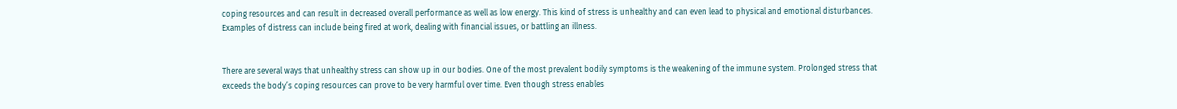coping resources and can result in decreased overall performance as well as low energy. This kind of stress is unhealthy and can even lead to physical and emotional disturbances. Examples of distress can include being fired at work, dealing with financial issues, or battling an illness.


There are several ways that unhealthy stress can show up in our bodies. One of the most prevalent bodily symptoms is the weakening of the immune system. Prolonged stress that exceeds the body’s coping resources can prove to be very harmful over time. Even though stress enables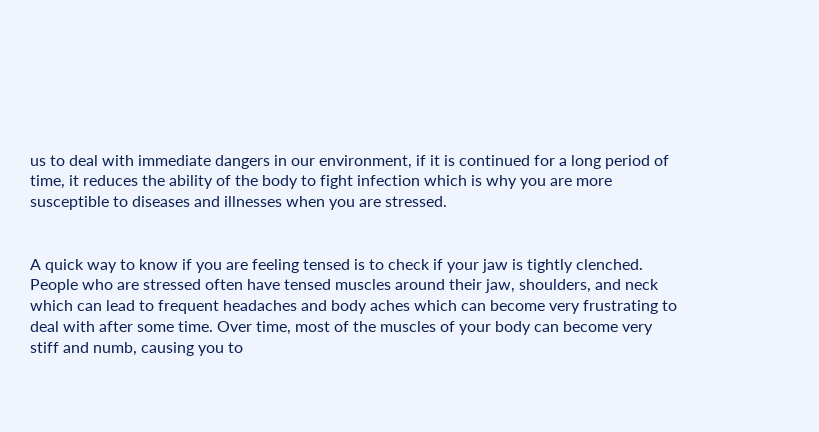us to deal with immediate dangers in our environment, if it is continued for a long period of time, it reduces the ability of the body to fight infection which is why you are more susceptible to diseases and illnesses when you are stressed.


A quick way to know if you are feeling tensed is to check if your jaw is tightly clenched. People who are stressed often have tensed muscles around their jaw, shoulders, and neck which can lead to frequent headaches and body aches which can become very frustrating to deal with after some time. Over time, most of the muscles of your body can become very stiff and numb, causing you to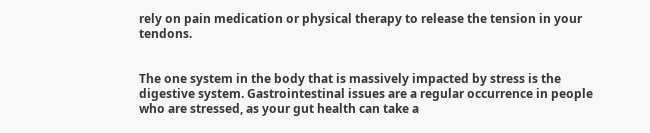rely on pain medication or physical therapy to release the tension in your tendons.


The one system in the body that is massively impacted by stress is the digestive system. Gastrointestinal issues are a regular occurrence in people who are stressed, as your gut health can take a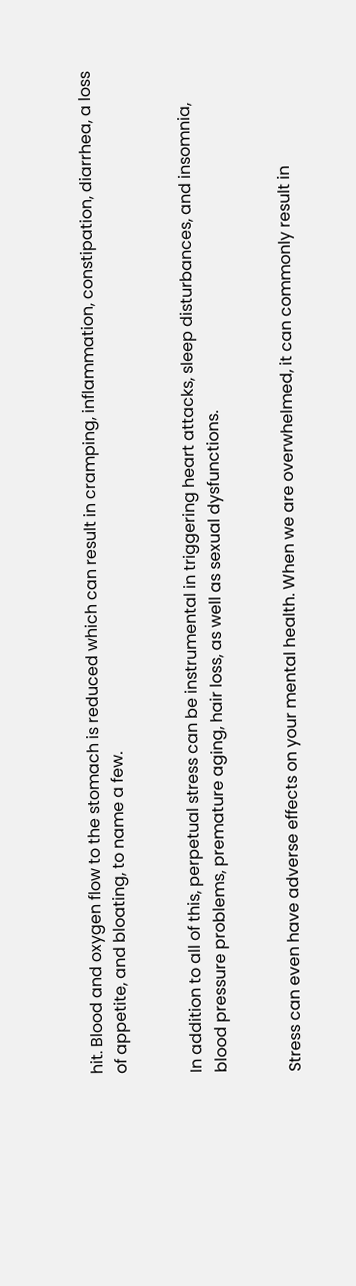hit. Blood and oxygen flow to the stomach is reduced which can result in cramping, inflammation, constipation, diarrhea, a loss of appetite, and bloating, to name a few.


In addition to all of this, perpetual stress can be instrumental in triggering heart attacks, sleep disturbances, and insomnia, blood pressure problems, premature aging, hair loss, as well as sexual dysfunctions.


Stress can even have adverse effects on your mental health. When we are overwhelmed, it can commonly result in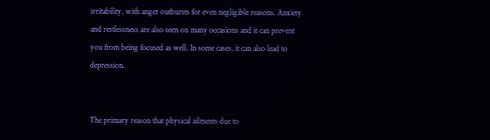irritability, with anger outbursts for even negligible reasons. Anxiety and restlessness are also seen on many occasions and it can prevent you from being focused as well. In some cases, it can also lead to depression.


The primary reason that physical ailments due to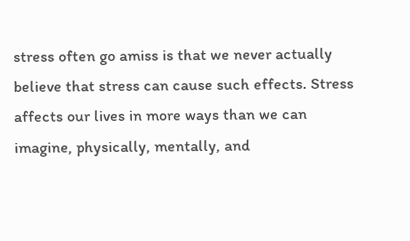stress often go amiss is that we never actually believe that stress can cause such effects. Stress affects our lives in more ways than we can imagine, physically, mentally, and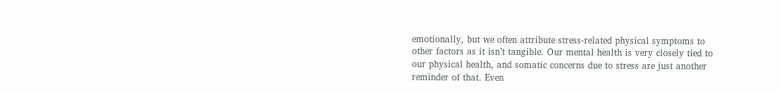emotionally, but we often attribute stress-related physical symptoms to other factors as it isn’t tangible. Our mental health is very closely tied to our physical health, and somatic concerns due to stress are just another reminder of that. Even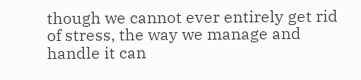though we cannot ever entirely get rid of stress, the way we manage and handle it can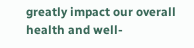greatly impact our overall health and well-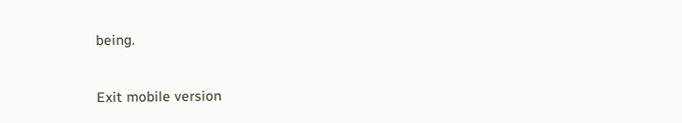being.

Exit mobile version